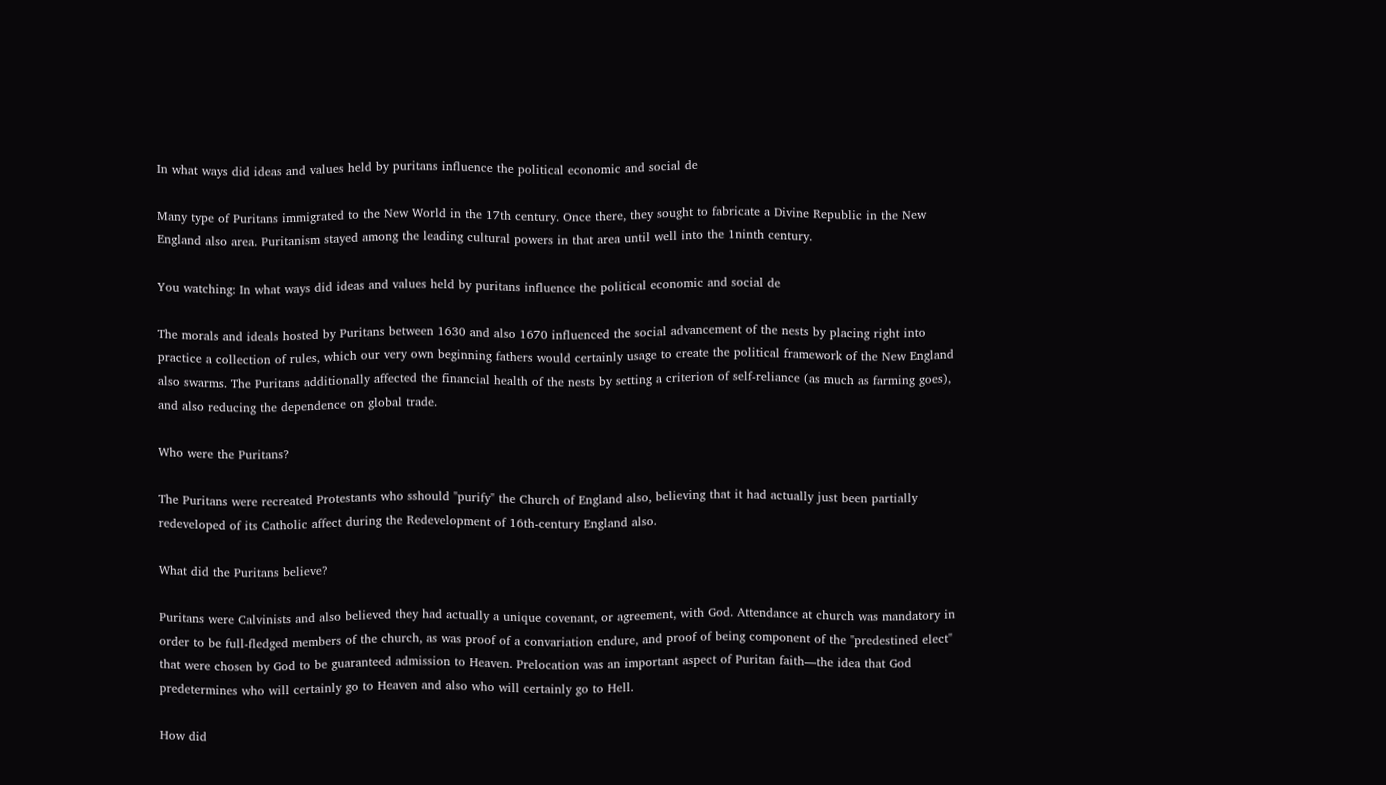In what ways did ideas and values held by puritans influence the political economic and social de

Many type of Puritans immigrated to the New World in the 17th century. Once there, they sought to fabricate a Divine Republic in the New England also area. Puritanism stayed among the leading cultural powers in that area until well into the 1ninth century.

You watching: In what ways did ideas and values held by puritans influence the political economic and social de

The morals and ideals hosted by Puritans between 1630 and also 1670 influenced the social advancement of the nests by placing right into practice a collection of rules, which our very own beginning fathers would certainly usage to create the political framework of the New England also swarms. The Puritans additionally affected the financial health of the nests by setting a criterion of self-reliance (as much as farming goes), and also reducing the dependence on global trade.

Who were the Puritans?

The Puritans were recreated Protestants who sshould "purify" the Church of England also, believing that it had actually just been partially redeveloped of its Catholic affect during the Redevelopment of 16th-century England also.

What did the Puritans believe?

Puritans were Calvinists and also believed they had actually a unique covenant, or agreement, with God. Attendance at church was mandatory in order to be full-fledged members of the church, as was proof of a convariation endure, and proof of being component of the "predestined elect" that were chosen by God to be guaranteed admission to Heaven. Prelocation was an important aspect of Puritan faith—the idea that God predetermines who will certainly go to Heaven and also who will certainly go to Hell.

How did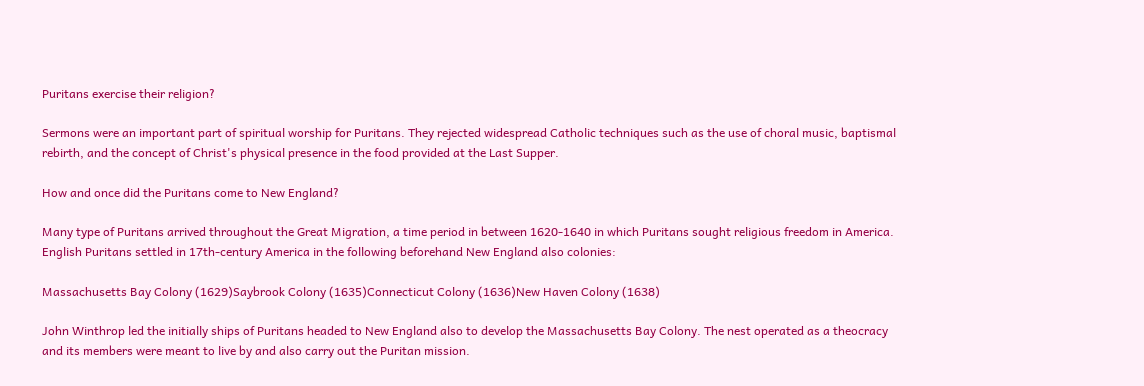Puritans exercise their religion?

Sermons were an important part of spiritual worship for Puritans. They rejected widespread Catholic techniques such as the use of choral music, baptismal rebirth, and the concept of Christ's physical presence in the food provided at the Last Supper.

How and once did the Puritans come to New England?

Many type of Puritans arrived throughout the Great Migration, a time period in between 1620-1640 in which Puritans sought religious freedom in America. English Puritans settled in 17th-century America in the following beforehand New England also colonies:

Massachusetts Bay Colony (1629)Saybrook Colony (1635)Connecticut Colony (1636)New Haven Colony (1638)

John Winthrop led the initially ships of Puritans headed to New England also to develop the Massachusetts Bay Colony. The nest operated as a theocracy and its members were meant to live by and also carry out the Puritan mission.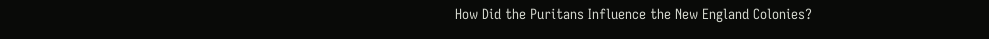How Did the Puritans Influence the New England Colonies?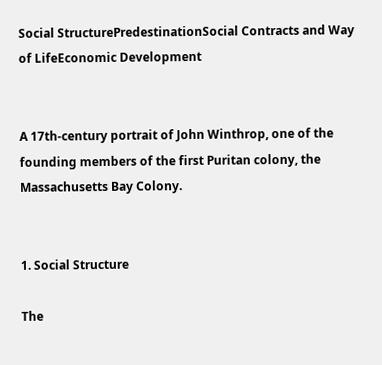Social StructurePredestinationSocial Contracts and Way of LifeEconomic Development


A 17th-century portrait of John Winthrop, one of the founding members of the first Puritan colony, the Massachusetts Bay Colony.


1. Social Structure

The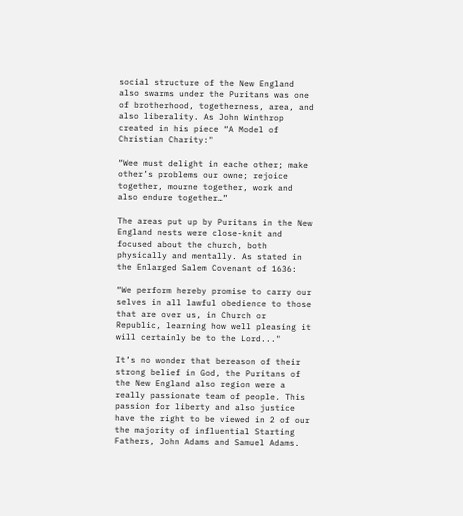social structure of the New England also swarms under the Puritans was one of brotherhood, togetherness, area, and also liberality. As John Winthrop created in his piece “A Model of Christian Charity:"

“Wee must delight in eache other; make other’s problems our owne; rejoice together, mourne together, work and also endure together…”

The areas put up by Puritans in the New England nests were close-knit and focused about the church, both physically and mentally. As stated in the Enlarged Salem Covenant of 1636:

“We perform hereby promise to carry our selves in all lawful obedience to those that are over us, in Church or Republic, learning how well pleasing it will certainly be to the Lord..."

It’s no wonder that bereason of their strong belief in God, the Puritans of the New England also region were a really passionate team of people. This passion for liberty and also justice have the right to be viewed in 2 of our the majority of influential Starting Fathers, John Adams and Samuel Adams.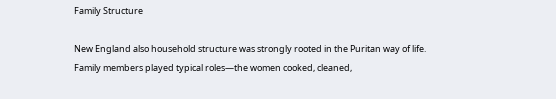Family Structure

New England also household structure was strongly rooted in the Puritan way of life. Family members played typical roles—the women cooked, cleaned,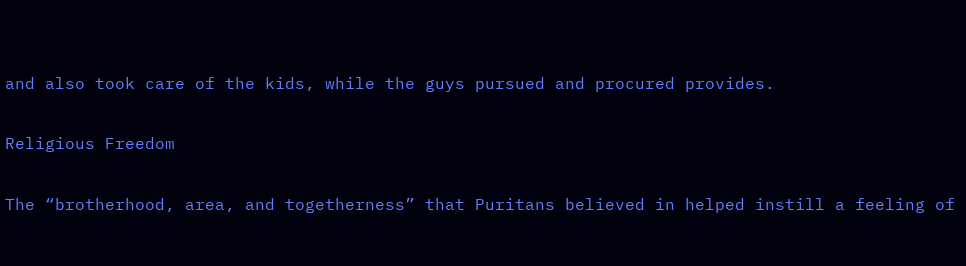and also took care of the kids, while the guys pursued and procured provides.

Religious Freedom

The “brotherhood, area, and togetherness” that Puritans believed in helped instill a feeling of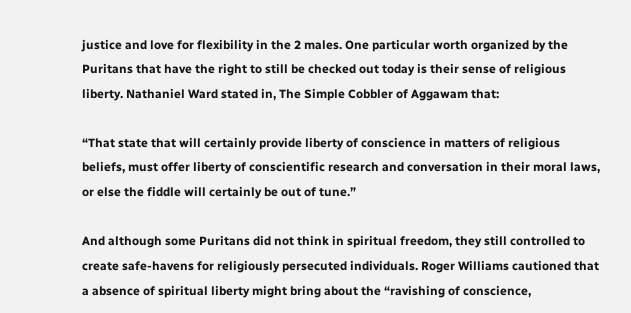justice and love for flexibility in the 2 males. One particular worth organized by the Puritans that have the right to still be checked out today is their sense of religious liberty. Nathaniel Ward stated in, The Simple Cobbler of Aggawam that:

“That state that will certainly provide liberty of conscience in matters of religious beliefs, must offer liberty of conscientific research and conversation in their moral laws, or else the fiddle will certainly be out of tune.”

And although some Puritans did not think in spiritual freedom, they still controlled to create safe-havens for religiously persecuted individuals. Roger Williams cautioned that a absence of spiritual liberty might bring about the “ravishing of conscience,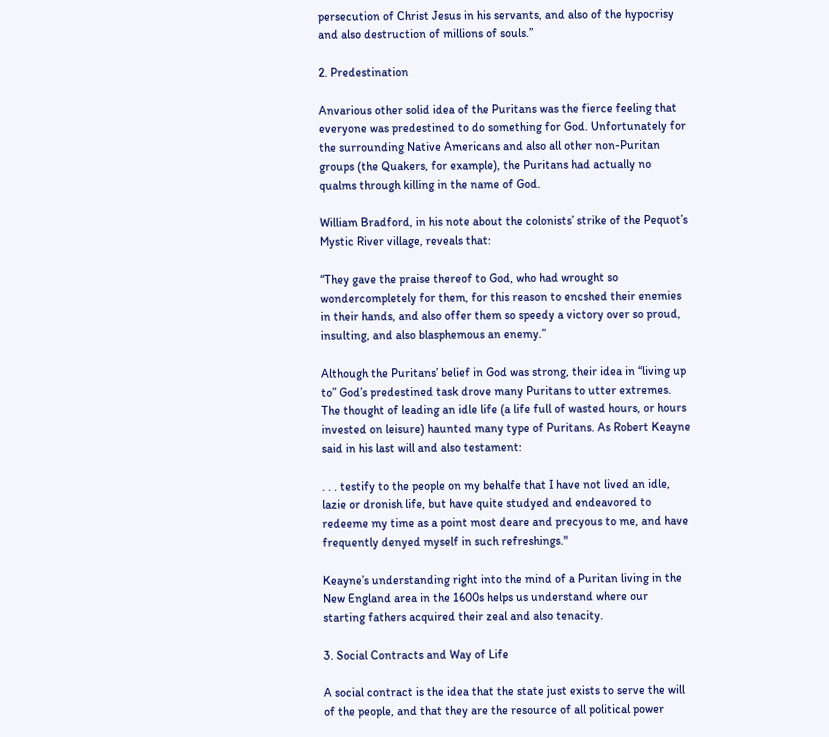persecution of Christ Jesus in his servants, and also of the hypocrisy and also destruction of millions of souls.”

2. Predestination

Anvarious other solid idea of the Puritans was the fierce feeling that everyone was predestined to do something for God. Unfortunately for the surrounding Native Americans and also all other non-Puritan groups (the Quakers, for example), the Puritans had actually no qualms through killing in the name of God.

William Bradford, in his note about the colonists’ strike of the Pequot’s Mystic River village, reveals that:

“They gave the praise thereof to God, who had wrought so wondercompletely for them, for this reason to encshed their enemies in their hands, and also offer them so speedy a victory over so proud, insulting, and also blasphemous an enemy.”

Although the Puritans’ belief in God was strong, their idea in “living up to” God’s predestined task drove many Puritans to utter extremes. The thought of leading an idle life (a life full of wasted hours, or hours invested on leisure) haunted many type of Puritans. As Robert Keayne said in his last will and also testament:

. . . testify to the people on my behalfe that I have not lived an idle, lazie or dronish life, but have quite studyed and endeavored to redeeme my time as a point most deare and precyous to me, and have frequently denyed myself in such refreshings."

Keayne’s understanding right into the mind of a Puritan living in the New England area in the 1600s helps us understand where our starting fathers acquired their zeal and also tenacity.

3. Social Contracts and Way of Life

A social contract is the idea that the state just exists to serve the will of the people, and that they are the resource of all political power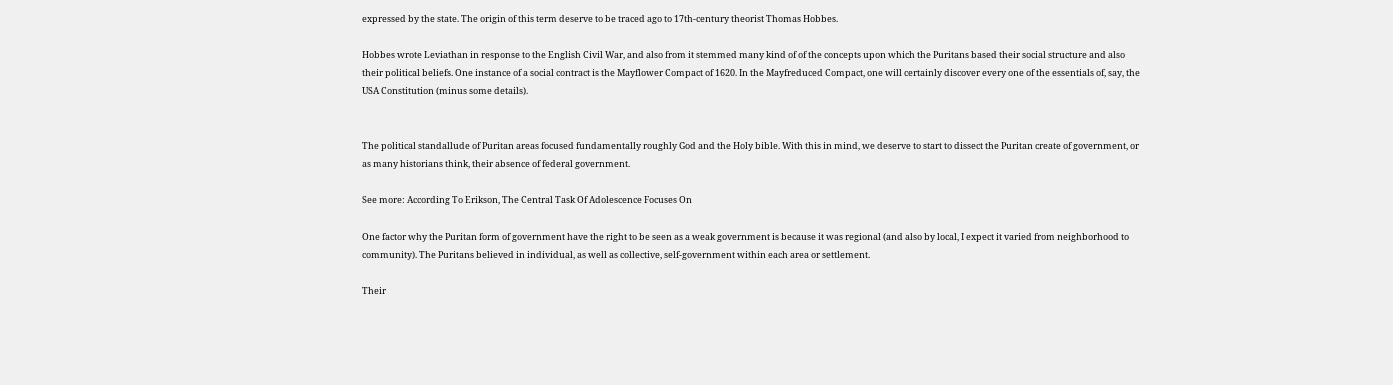expressed by the state. The origin of this term deserve to be traced ago to 17th-century theorist Thomas Hobbes.

Hobbes wrote Leviathan in response to the English Civil War, and also from it stemmed many kind of of the concepts upon which the Puritans based their social structure and also their political beliefs. One instance of a social contract is the Mayflower Compact of 1620. In the Mayfreduced Compact, one will certainly discover every one of the essentials of, say, the USA Constitution (minus some details).


The political standallude of Puritan areas focused fundamentally roughly God and the Holy bible. With this in mind, we deserve to start to dissect the Puritan create of government, or as many historians think, their absence of federal government.

See more: According To Erikson, The Central Task Of Adolescence Focuses On

One factor why the Puritan form of government have the right to be seen as a weak government is because it was regional (and also by local, I expect it varied from neighborhood to community). The Puritans believed in individual, as well as collective, self-government within each area or settlement.

Their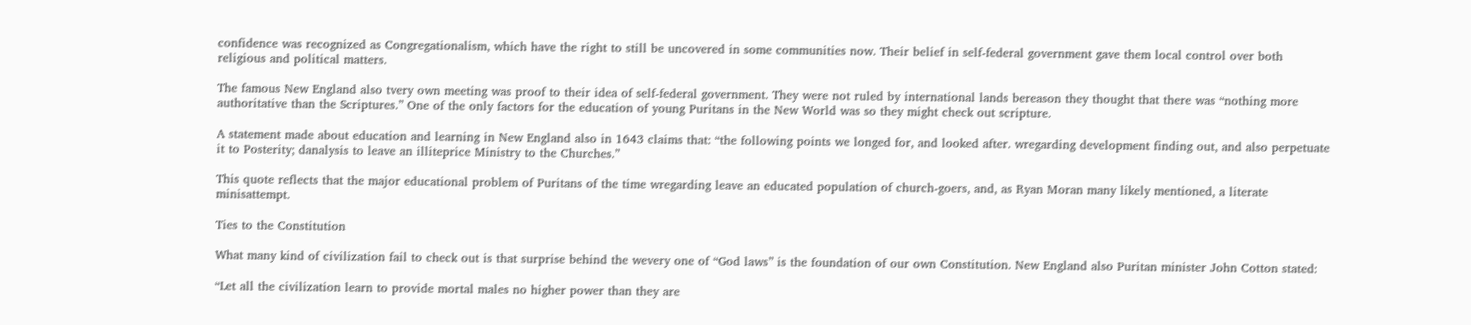confidence was recognized as Congregationalism, which have the right to still be uncovered in some communities now. Their belief in self-federal government gave them local control over both religious and political matters.

The famous New England also tvery own meeting was proof to their idea of self-federal government. They were not ruled by international lands bereason they thought that there was “nothing more authoritative than the Scriptures.” One of the only factors for the education of young Puritans in the New World was so they might check out scripture.

A statement made about education and learning in New England also in 1643 claims that: “the following points we longed for, and looked after. wregarding development finding out, and also perpetuate it to Posterity; danalysis to leave an illiteprice Ministry to the Churches.”

This quote reflects that the major educational problem of Puritans of the time wregarding leave an educated population of church-goers, and, as Ryan Moran many likely mentioned, a literate minisattempt.

Ties to the Constitution

What many kind of civilization fail to check out is that surprise behind the wevery one of “God laws” is the foundation of our own Constitution. New England also Puritan minister John Cotton stated:

“Let all the civilization learn to provide mortal males no higher power than they are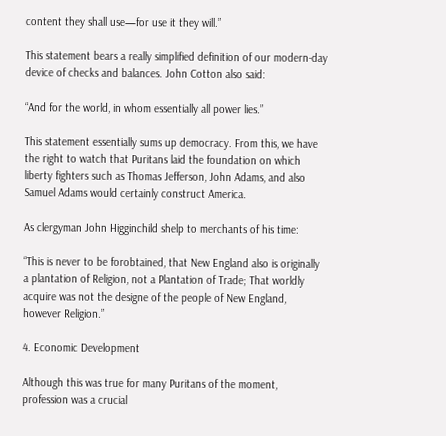content they shall use—for use it they will.”

This statement bears a really simplified definition of our modern-day device of checks and balances. John Cotton also said:

“And for the world, in whom essentially all power lies.”

This statement essentially sums up democracy. From this, we have the right to watch that Puritans laid the foundation on which liberty fighters such as Thomas Jefferson, John Adams, and also Samuel Adams would certainly construct America.

As clergyman John Higginchild shelp to merchants of his time:

“This is never to be forobtained, that New England also is originally a plantation of Religion, not a Plantation of Trade; That worldly acquire was not the designe of the people of New England, however Religion.”

4. Economic Development

Although this was true for many Puritans of the moment, profession was a crucial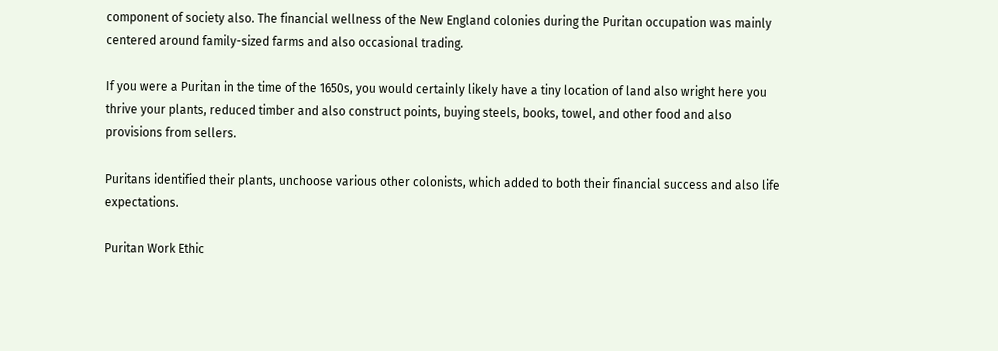component of society also. The financial wellness of the New England colonies during the Puritan occupation was mainly centered around family-sized farms and also occasional trading.

If you were a Puritan in the time of the 1650s, you would certainly likely have a tiny location of land also wright here you thrive your plants, reduced timber and also construct points, buying steels, books, towel, and other food and also provisions from sellers.

Puritans identified their plants, unchoose various other colonists, which added to both their financial success and also life expectations.

Puritan Work Ethic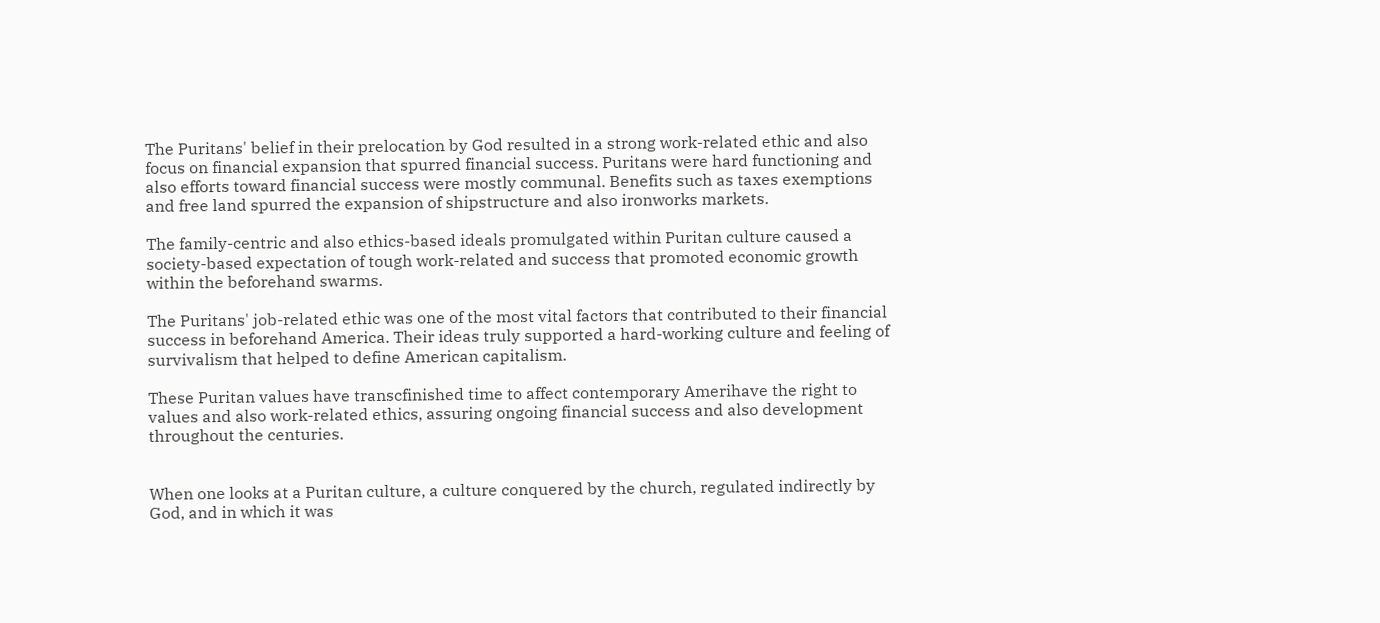The Puritans' belief in their prelocation by God resulted in a strong work-related ethic and also focus on financial expansion that spurred financial success. Puritans were hard functioning and also efforts toward financial success were mostly communal. Benefits such as taxes exemptions and free land spurred the expansion of shipstructure and also ironworks markets.

The family-centric and also ethics-based ideals promulgated within Puritan culture caused a society-based expectation of tough work-related and success that promoted economic growth within the beforehand swarms.

The Puritans' job-related ethic was one of the most vital factors that contributed to their financial success in beforehand America. Their ideas truly supported a hard-working culture and feeling of survivalism that helped to define American capitalism.

These Puritan values have transcfinished time to affect contemporary Amerihave the right to values and also work-related ethics, assuring ongoing financial success and also development throughout the centuries.


When one looks at a Puritan culture, a culture conquered by the church, regulated indirectly by God, and in which it was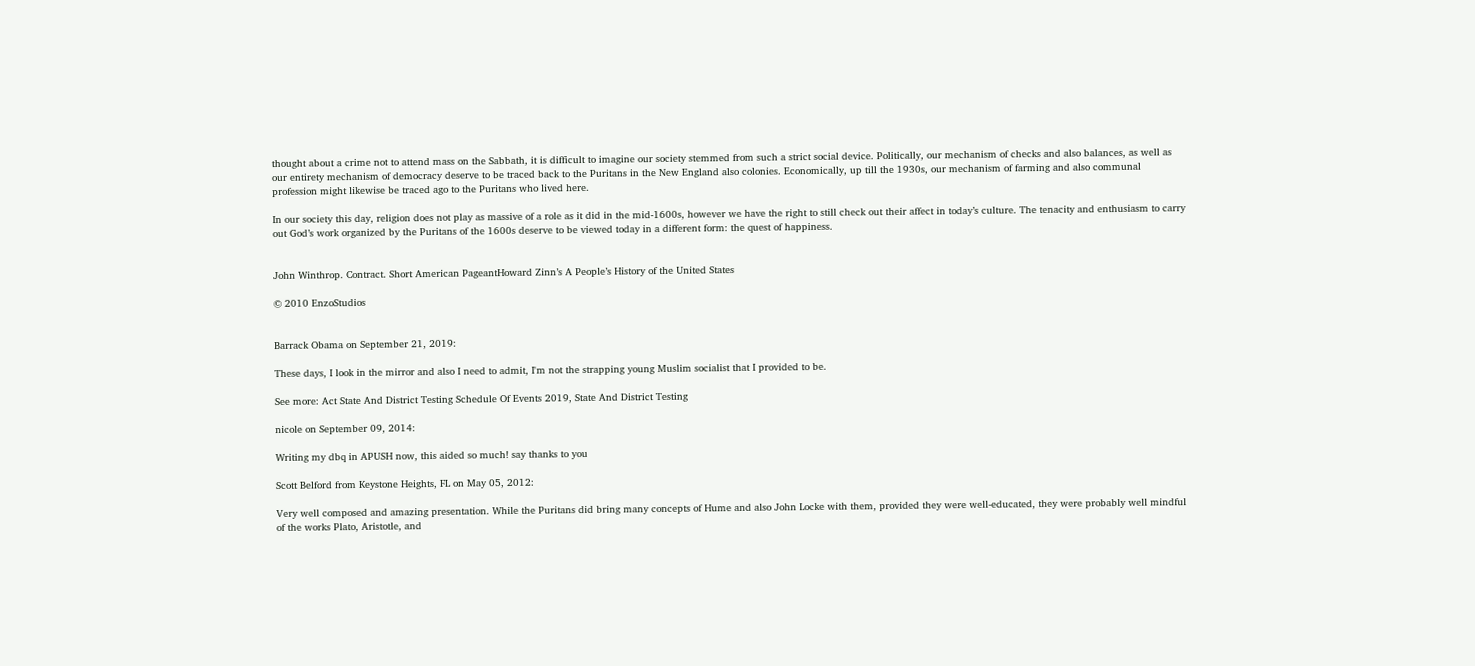thought about a crime not to attend mass on the Sabbath, it is difficult to imagine our society stemmed from such a strict social device. Politically, our mechanism of checks and also balances, as well as our entirety mechanism of democracy deserve to be traced back to the Puritans in the New England also colonies. Economically, up till the 1930s, our mechanism of farming and also communal profession might likewise be traced ago to the Puritans who lived here.

In our society this day, religion does not play as massive of a role as it did in the mid-1600s, however we have the right to still check out their affect in today’s culture. The tenacity and enthusiasm to carry out God’s work organized by the Puritans of the 1600s deserve to be viewed today in a different form: the quest of happiness.


John Winthrop. Contract. Short American PageantHoward Zinn’s A People’s History of the United States

© 2010 EnzoStudios


Barrack Obama on September 21, 2019:

These days, I look in the mirror and also I need to admit, I'm not the strapping young Muslim socialist that I provided to be.

See more: Act State And District Testing Schedule Of Events 2019, State And District Testing

nicole on September 09, 2014:

Writing my dbq in APUSH now, this aided so much! say thanks to you

Scott Belford from Keystone Heights, FL on May 05, 2012:

Very well composed and amazing presentation. While the Puritans did bring many concepts of Hume and also John Locke with them, provided they were well-educated, they were probably well mindful of the works Plato, Aristotle, and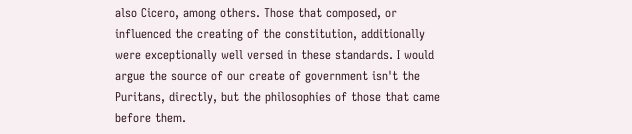also Cicero, among others. Those that composed, or influenced the creating of the constitution, additionally were exceptionally well versed in these standards. I would argue the source of our create of government isn't the Puritans, directly, but the philosophies of those that came before them.